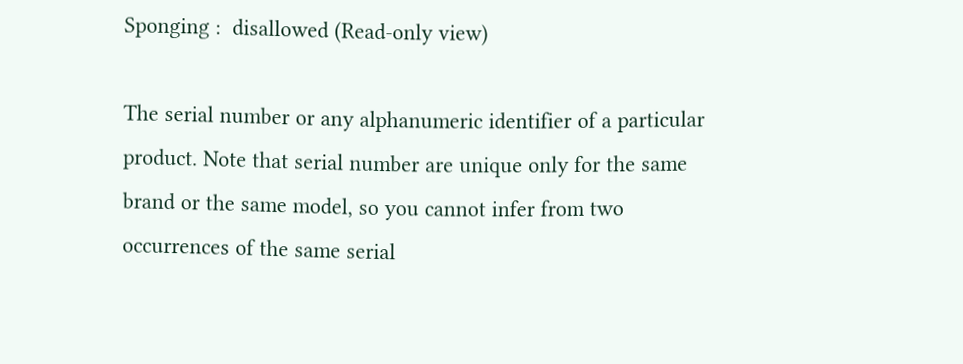Sponging :  disallowed (Read-only view)

The serial number or any alphanumeric identifier of a particular product. Note that serial number are unique only for the same brand or the same model, so you cannot infer from two occurrences of the same serial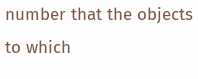number that the objects to which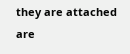they are attached are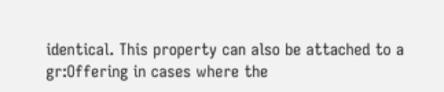identical. This property can also be attached to a gr:Offering in cases where the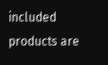included products are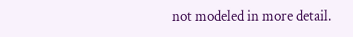not modeled in more detail.